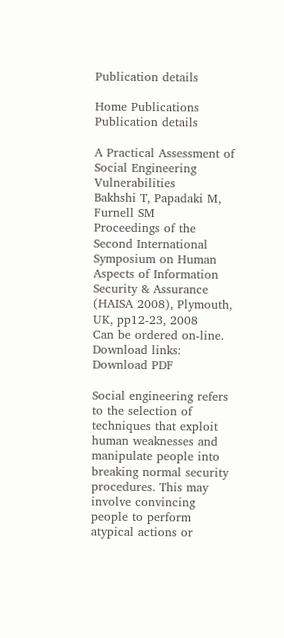Publication details

Home Publications Publication details

A Practical Assessment of Social Engineering Vulnerabilities
Bakhshi T, Papadaki M, Furnell SM
Proceedings of the Second International Symposium on Human Aspects of Information Security & Assurance (HAISA 2008), Plymouth, UK, pp12-23, 2008
Can be ordered on-line.
Download links:  Download PDF

Social engineering refers to the selection of techniques that exploit human weaknesses and manipulate people into breaking normal security procedures. This may involve convincing people to perform atypical actions or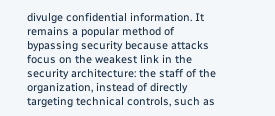divulge confidential information. It remains a popular method of bypassing security because attacks focus on the weakest link in the security architecture: the staff of the organization, instead of directly targeting technical controls, such as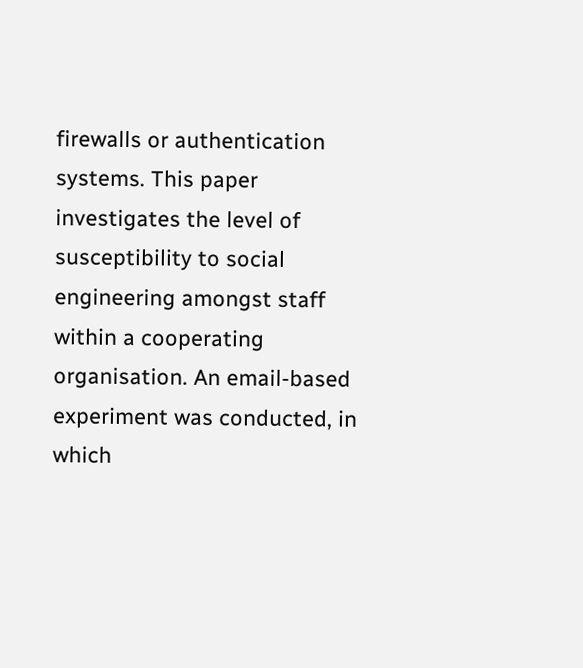firewalls or authentication systems. This paper investigates the level of susceptibility to social engineering amongst staff within a cooperating organisation. An email-based experiment was conducted, in which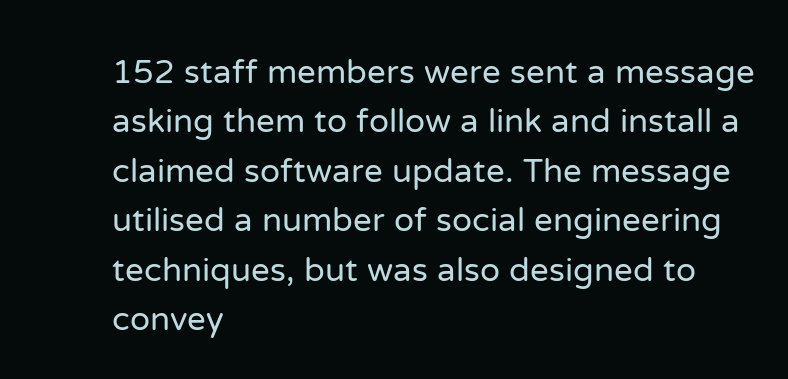152 staff members were sent a message asking them to follow a link and install a claimed software update. The message utilised a number of social engineering techniques, but was also designed to convey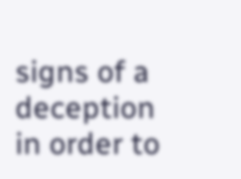signs of a deception in order to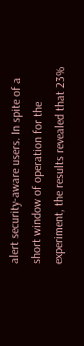alert security-aware users. In spite of a short window of operation for the experiment, the results revealed that 23%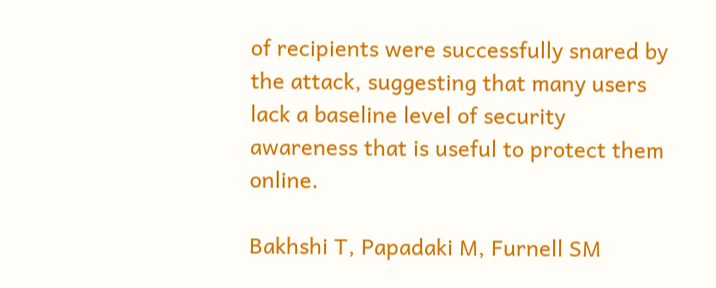of recipients were successfully snared by the attack, suggesting that many users lack a baseline level of security awareness that is useful to protect them online.

Bakhshi T, Papadaki M, Furnell SM